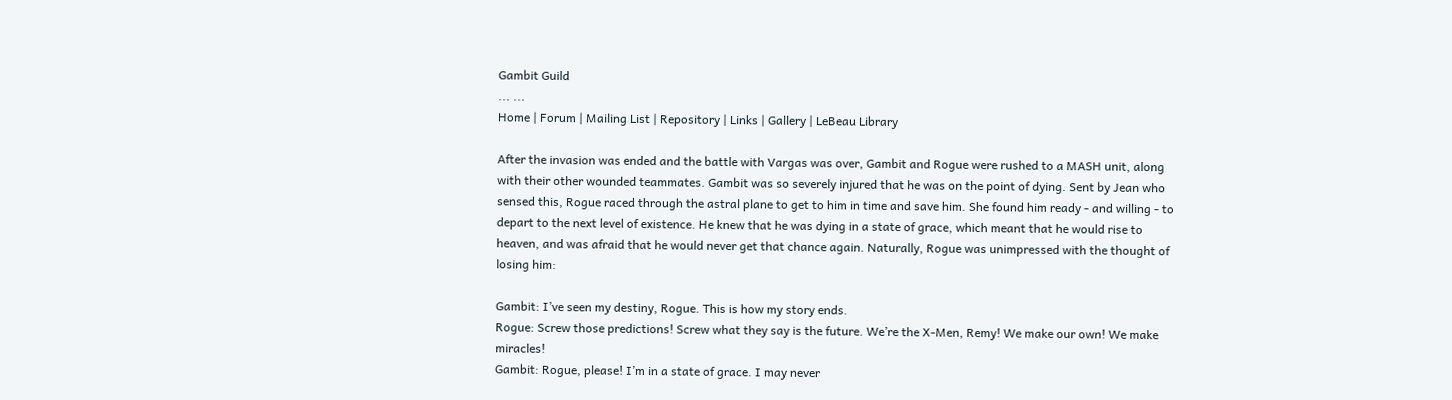Gambit Guild
... ...
Home | Forum | Mailing List | Repository | Links | Gallery | LeBeau Library

After the invasion was ended and the battle with Vargas was over, Gambit and Rogue were rushed to a MASH unit, along with their other wounded teammates. Gambit was so severely injured that he was on the point of dying. Sent by Jean who sensed this, Rogue raced through the astral plane to get to him in time and save him. She found him ready - and willing - to depart to the next level of existence. He knew that he was dying in a state of grace, which meant that he would rise to heaven, and was afraid that he would never get that chance again. Naturally, Rogue was unimpressed with the thought of losing him:

Gambit: I’ve seen my destiny, Rogue. This is how my story ends.
Rogue: Screw those predictions! Screw what they say is the future. We’re the X-Men, Remy! We make our own! We make miracles!
Gambit: Rogue, please! I’m in a state of grace. I may never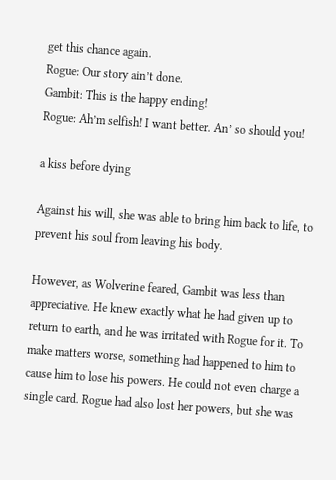get this chance again.
Rogue: Our story ain’t done.
Gambit: This is the happy ending!
Rogue: Ah’m selfish! I want better. An’ so should you!

a kiss before dying

Against his will, she was able to bring him back to life, to prevent his soul from leaving his body.

However, as Wolverine feared, Gambit was less than appreciative. He knew exactly what he had given up to return to earth, and he was irritated with Rogue for it. To make matters worse, something had happened to him to cause him to lose his powers. He could not even charge a single card. Rogue had also lost her powers, but she was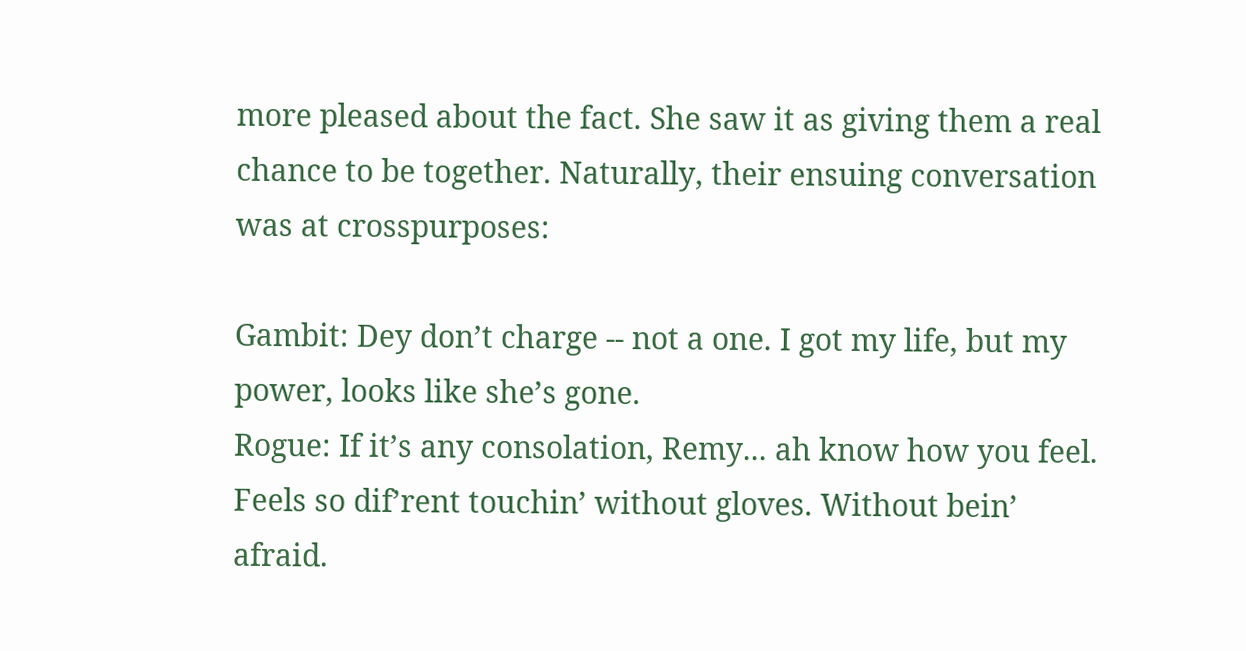more pleased about the fact. She saw it as giving them a real chance to be together. Naturally, their ensuing conversation was at crosspurposes:

Gambit: Dey don’t charge -- not a one. I got my life, but my power, looks like she’s gone.
Rogue: If it’s any consolation, Remy... ah know how you feel. Feels so dif’rent touchin’ without gloves. Without bein’ afraid.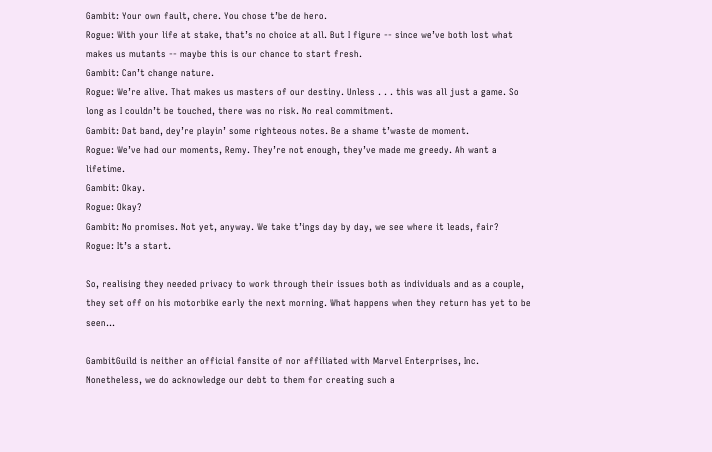Gambit: Your own fault, chere. You chose t’be de hero.
Rogue: With your life at stake, that’s no choice at all. But I figure -- since we’ve both lost what makes us mutants -- maybe this is our chance to start fresh.
Gambit: Can’t change nature.
Rogue: We’re alive. That makes us masters of our destiny. Unless . . . this was all just a game. So long as I couldn’t be touched, there was no risk. No real commitment.
Gambit: Dat band, dey’re playin’ some righteous notes. Be a shame t’waste de moment.
Rogue: We’ve had our moments, Remy. They’re not enough, they’ve made me greedy. Ah want a lifetime.
Gambit: Okay.
Rogue: Okay?
Gambit: No promises. Not yet, anyway. We take t’ings day by day, we see where it leads, fair?
Rogue: It’s a start.

So, realising they needed privacy to work through their issues both as individuals and as a couple, they set off on his motorbike early the next morning. What happens when they return has yet to be seen...

GambitGuild is neither an official fansite of nor affiliated with Marvel Enterprises, Inc.
Nonetheless, we do acknowledge our debt to them for creating such a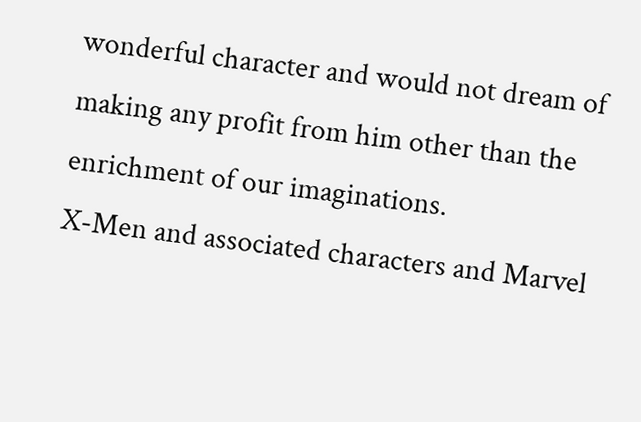wonderful character and would not dream of making any profit from him other than the enrichment of our imaginations.
X-Men and associated characters and Marvel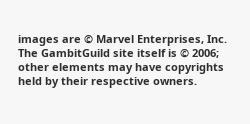images are © Marvel Enterprises, Inc.
The GambitGuild site itself is © 2006; other elements may have copyrights held by their respective owners.